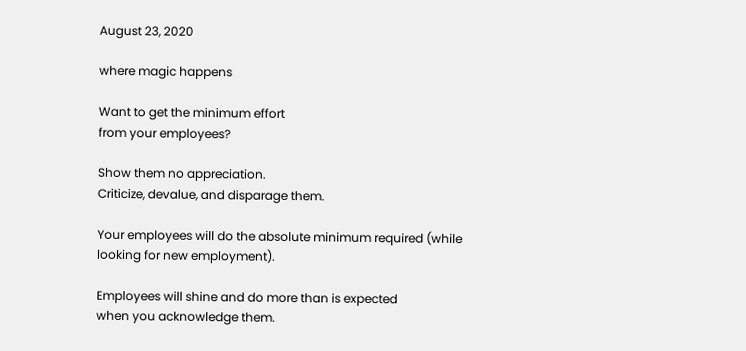August 23, 2020

where magic happens

Want to get the minimum effort
from your employees?

Show them no appreciation.
Criticize, devalue, and disparage them.

Your employees will do the absolute minimum required (while looking for new employment).

Employees will shine and do more than is expected
when you acknowledge them.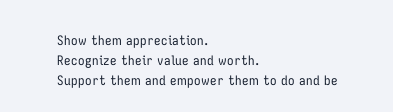Show them appreciation.
Recognize their value and worth.
Support them and empower them to do and be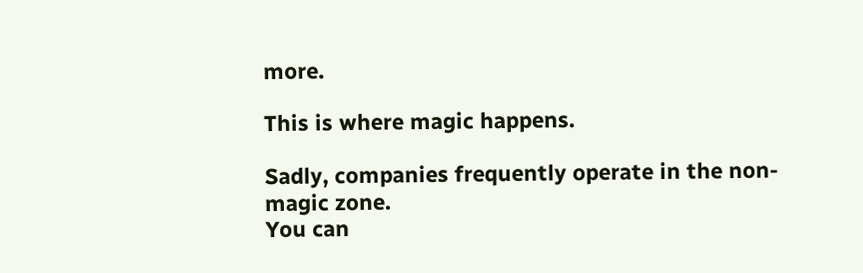more.

This is where magic happens.

Sadly, companies frequently operate in the non-magic zone.
You can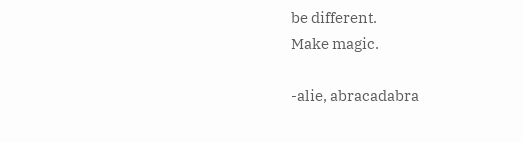be different.
Make magic.

-alie, abracadabra